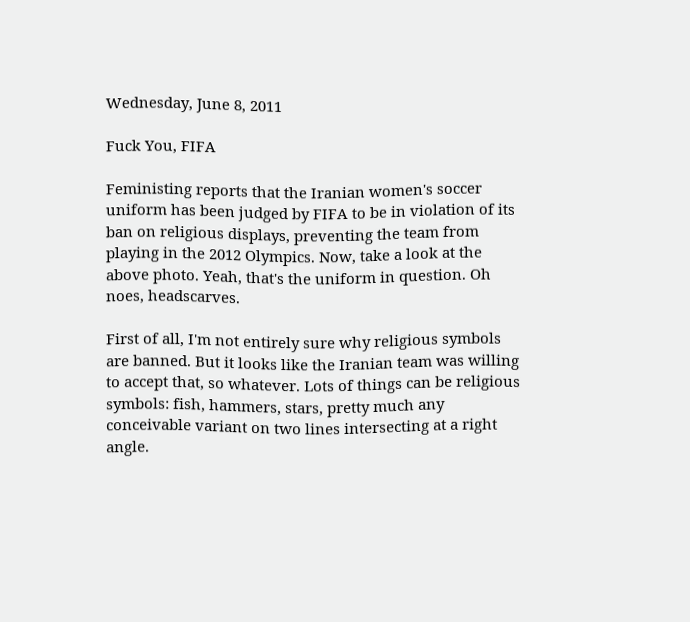Wednesday, June 8, 2011

Fuck You, FIFA

Feministing reports that the Iranian women's soccer uniform has been judged by FIFA to be in violation of its ban on religious displays, preventing the team from playing in the 2012 Olympics. Now, take a look at the above photo. Yeah, that's the uniform in question. Oh noes, headscarves.

First of all, I'm not entirely sure why religious symbols are banned. But it looks like the Iranian team was willing to accept that, so whatever. Lots of things can be religious symbols: fish, hammers, stars, pretty much any conceivable variant on two lines intersecting at a right angle.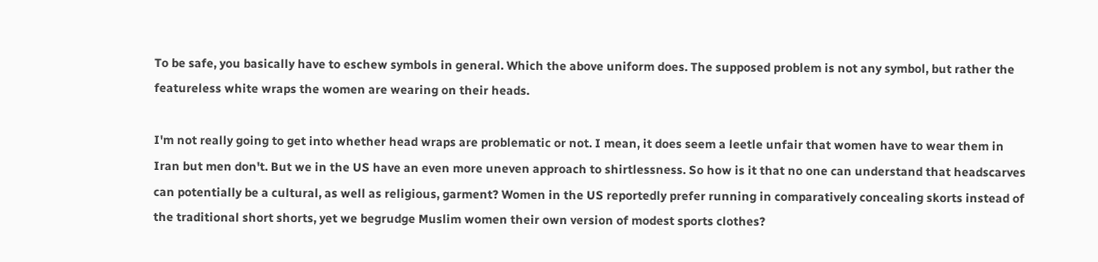To be safe, you basically have to eschew symbols in general. Which the above uniform does. The supposed problem is not any symbol, but rather the featureless white wraps the women are wearing on their heads.

I'm not really going to get into whether head wraps are problematic or not. I mean, it does seem a leetle unfair that women have to wear them in Iran but men don't. But we in the US have an even more uneven approach to shirtlessness. So how is it that no one can understand that headscarves can potentially be a cultural, as well as religious, garment? Women in the US reportedly prefer running in comparatively concealing skorts instead of the traditional short shorts, yet we begrudge Muslim women their own version of modest sports clothes?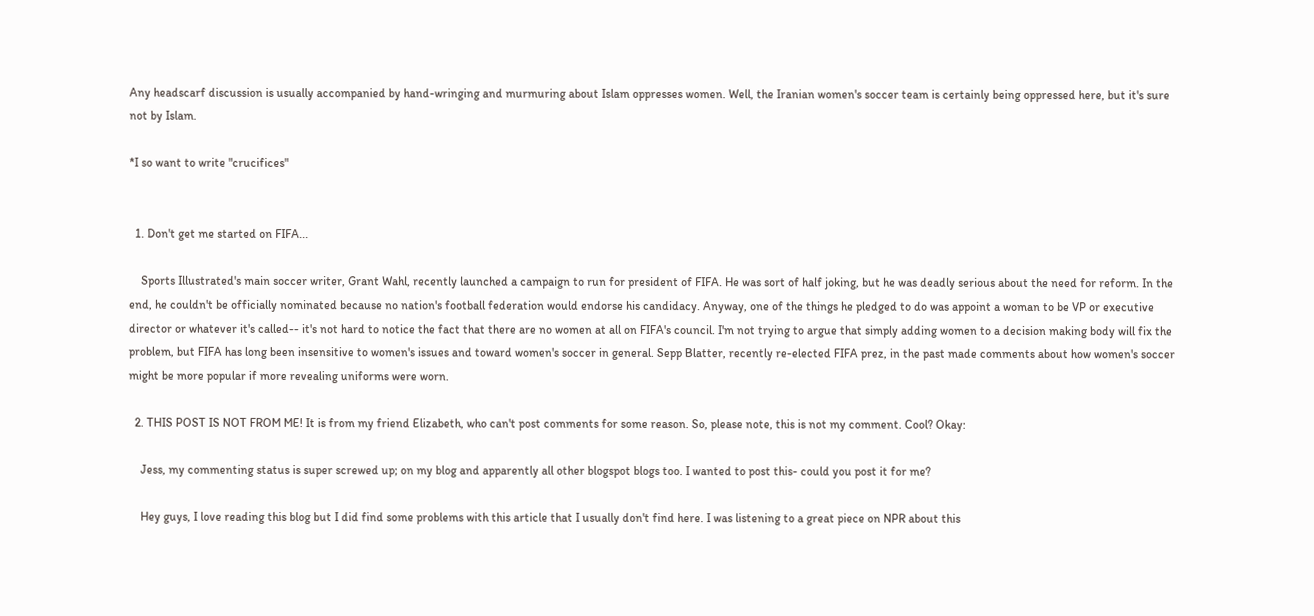Any headscarf discussion is usually accompanied by hand-wringing and murmuring about Islam oppresses women. Well, the Iranian women's soccer team is certainly being oppressed here, but it's sure not by Islam.

*I so want to write "crucifices"


  1. Don't get me started on FIFA...

    Sports Illustrated's main soccer writer, Grant Wahl, recently launched a campaign to run for president of FIFA. He was sort of half joking, but he was deadly serious about the need for reform. In the end, he couldn't be officially nominated because no nation's football federation would endorse his candidacy. Anyway, one of the things he pledged to do was appoint a woman to be VP or executive director or whatever it's called-- it's not hard to notice the fact that there are no women at all on FIFA's council. I'm not trying to argue that simply adding women to a decision making body will fix the problem, but FIFA has long been insensitive to women's issues and toward women's soccer in general. Sepp Blatter, recently re-elected FIFA prez, in the past made comments about how women's soccer might be more popular if more revealing uniforms were worn.

  2. THIS POST IS NOT FROM ME! It is from my friend Elizabeth, who can't post comments for some reason. So, please note, this is not my comment. Cool? Okay:

    Jess, my commenting status is super screwed up; on my blog and apparently all other blogspot blogs too. I wanted to post this- could you post it for me?

    Hey guys, I love reading this blog but I did find some problems with this article that I usually don't find here. I was listening to a great piece on NPR about this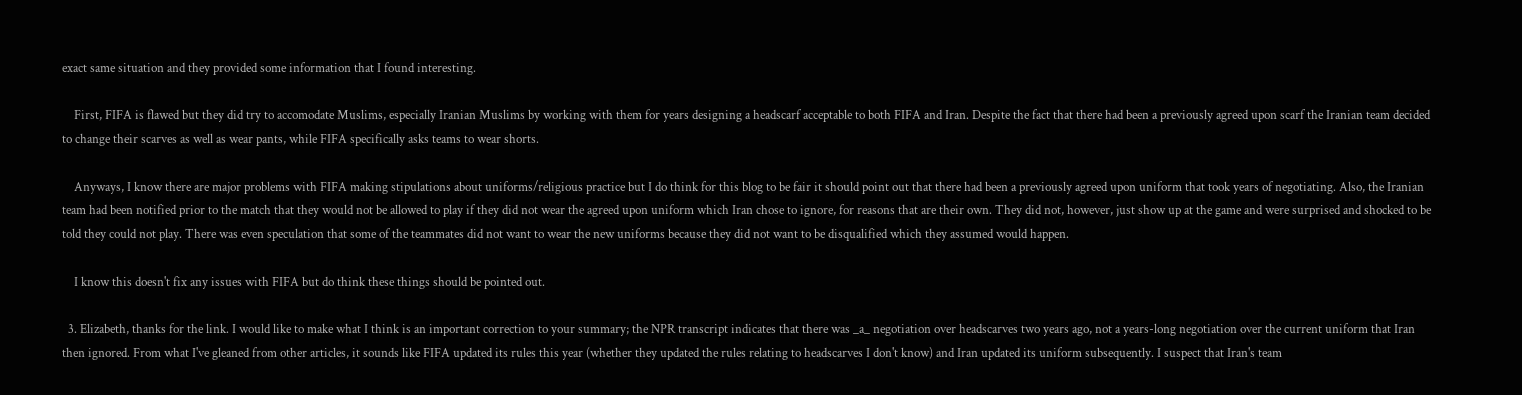exact same situation and they provided some information that I found interesting.

    First, FIFA is flawed but they did try to accomodate Muslims, especially Iranian Muslims by working with them for years designing a headscarf acceptable to both FIFA and Iran. Despite the fact that there had been a previously agreed upon scarf the Iranian team decided to change their scarves as well as wear pants, while FIFA specifically asks teams to wear shorts.

    Anyways, I know there are major problems with FIFA making stipulations about uniforms/religious practice but I do think for this blog to be fair it should point out that there had been a previously agreed upon uniform that took years of negotiating. Also, the Iranian team had been notified prior to the match that they would not be allowed to play if they did not wear the agreed upon uniform which Iran chose to ignore, for reasons that are their own. They did not, however, just show up at the game and were surprised and shocked to be told they could not play. There was even speculation that some of the teammates did not want to wear the new uniforms because they did not want to be disqualified which they assumed would happen.

    I know this doesn't fix any issues with FIFA but do think these things should be pointed out.

  3. Elizabeth, thanks for the link. I would like to make what I think is an important correction to your summary; the NPR transcript indicates that there was _a_ negotiation over headscarves two years ago, not a years-long negotiation over the current uniform that Iran then ignored. From what I've gleaned from other articles, it sounds like FIFA updated its rules this year (whether they updated the rules relating to headscarves I don't know) and Iran updated its uniform subsequently. I suspect that Iran's team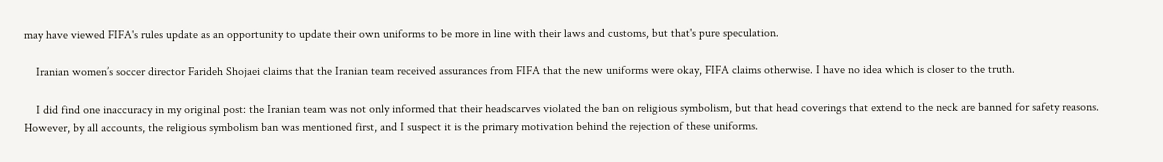may have viewed FIFA's rules update as an opportunity to update their own uniforms to be more in line with their laws and customs, but that's pure speculation.

    Iranian women’s soccer director Farideh Shojaei claims that the Iranian team received assurances from FIFA that the new uniforms were okay, FIFA claims otherwise. I have no idea which is closer to the truth.

    I did find one inaccuracy in my original post: the Iranian team was not only informed that their headscarves violated the ban on religious symbolism, but that head coverings that extend to the neck are banned for safety reasons. However, by all accounts, the religious symbolism ban was mentioned first, and I suspect it is the primary motivation behind the rejection of these uniforms.